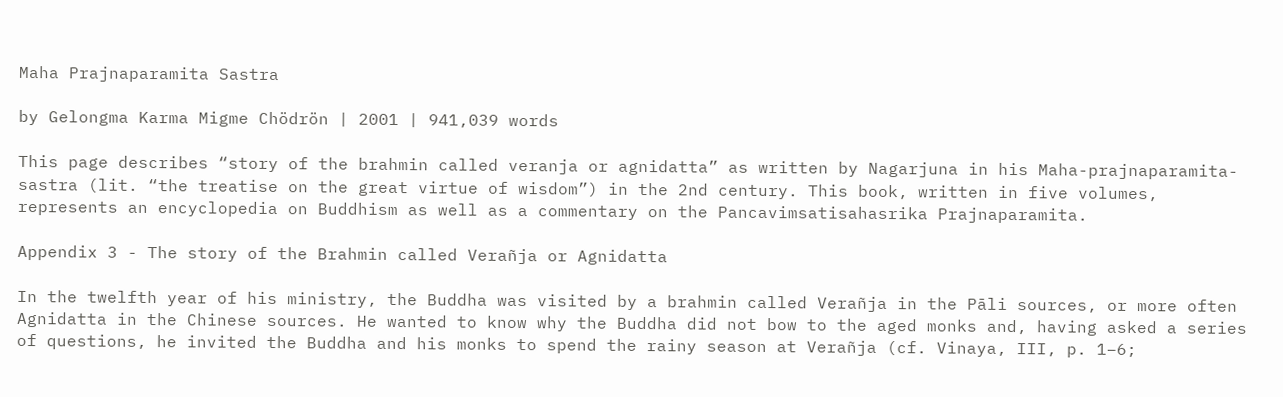Maha Prajnaparamita Sastra

by Gelongma Karma Migme Chödrön | 2001 | 941,039 words

This page describes “story of the brahmin called veranja or agnidatta” as written by Nagarjuna in his Maha-prajnaparamita-sastra (lit. “the treatise on the great virtue of wisdom”) in the 2nd century. This book, written in five volumes, represents an encyclopedia on Buddhism as well as a commentary on the Pancavimsatisahasrika Prajnaparamita.

Appendix 3 - The story of the Brahmin called Verañja or Agnidatta

In the twelfth year of his ministry, the Buddha was visited by a brahmin called Verañja in the Pāli sources, or more often Agnidatta in the Chinese sources. He wanted to know why the Buddha did not bow to the aged monks and, having asked a series of questions, he invited the Buddha and his monks to spend the rainy season at Verañja (cf. Vinaya, III, p. 1–6;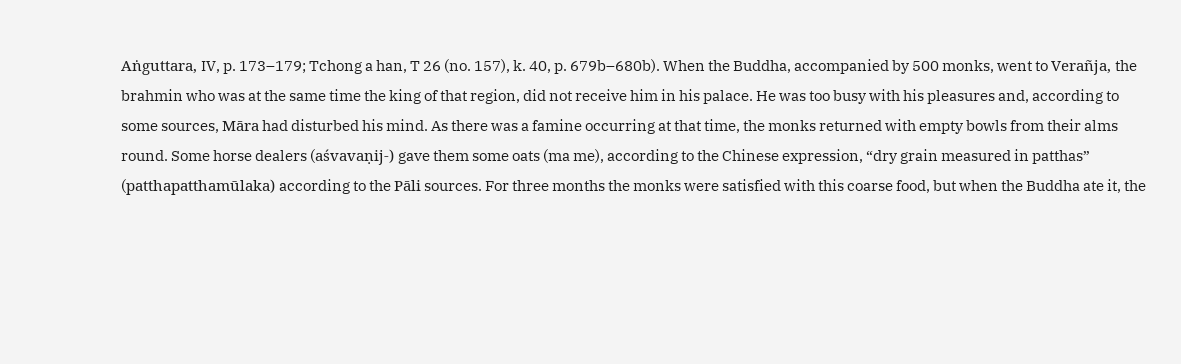Aṅguttara, IV, p. 173–179; Tchong a han, T 26 (no. 157), k. 40, p. 679b–680b). When the Buddha, accompanied by 500 monks, went to Verañja, the brahmin who was at the same time the king of that region, did not receive him in his palace. He was too busy with his pleasures and, according to some sources, Māra had disturbed his mind. As there was a famine occurring at that time, the monks returned with empty bowls from their alms round. Some horse dealers (aśvavaṇij-) gave them some oats (ma me), according to the Chinese expression, “dry grain measured in patthas” (patthapatthamūlaka) according to the Pāli sources. For three months the monks were satisfied with this coarse food, but when the Buddha ate it, the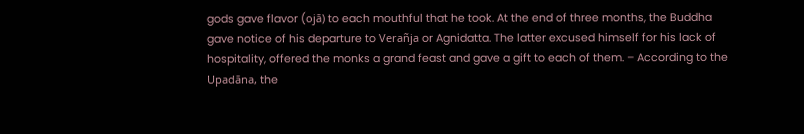gods gave flavor (ojā) to each mouthful that he took. At the end of three months, the Buddha gave notice of his departure to Verañja or Agnidatta. The latter excused himself for his lack of hospitality, offered the monks a grand feast and gave a gift to each of them. – According to the Upadāna, the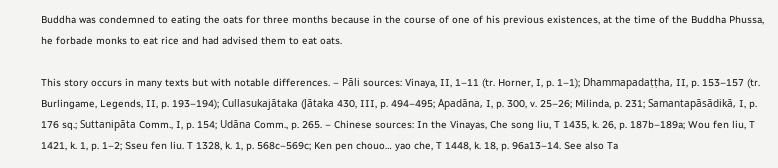Buddha was condemned to eating the oats for three months because in the course of one of his previous existences, at the time of the Buddha Phussa, he forbade monks to eat rice and had advised them to eat oats.

This story occurs in many texts but with notable differences. – Pāli sources: Vinaya, II, 1–11 (tr. Horner, I, p. 1–1); Dhammapadaṭṭha, II, p. 153–157 (tr. Burlingame, Legends, II, p. 193–194); Cullasukajātaka (Jātaka 430, III, p. 494–495; Apadāna, I, p. 300, v. 25–26; Milinda, p. 231; Samantapāsādikā, I, p. 176 sq.; Suttanipāta Comm., I, p. 154; Udāna Comm., p. 265. – Chinese sources: In the Vinayas, Che song liu, T 1435, k. 26, p. 187b–189a; Wou fen liu, T 1421, k. 1, p. 1–2; Sseu fen liu. T 1328, k. 1, p. 568c–569c; Ken pen chouo… yao che, T 1448, k. 18, p. 96a13–14. See also Ta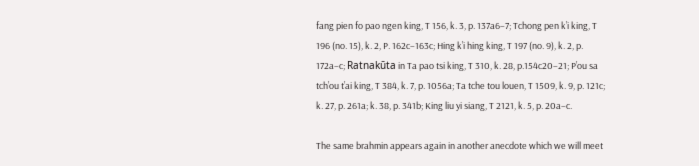fang pien fo pao ngen king, T 156, k. 3, p. 137a6–7; Tchong pen k’i king, T 196 (no. 15), k. 2, P. 162c–163c; Hing k’i hing king, T 197 (no. 9), k. 2, p. 172a–c; Ratnakūta in Ta pao tsi king, T 310, k. 28, p.154c20–21; P’ou sa tch’ou t’ai king, T 384, k. 7, p. 1056a; Ta tche tou louen, T 1509, k. 9, p. 121c; k. 27, p. 261a; k. 38, p. 341b; King liu yi siang, T 2121, k. 5, p. 20a–c.

The same brahmin appears again in another anecdote which we will meet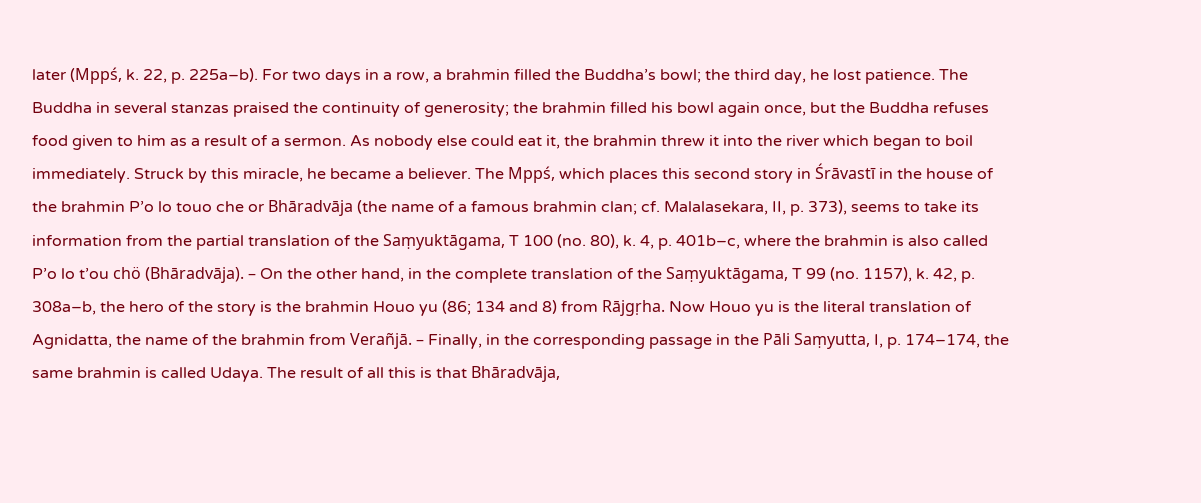later (Mppś, k. 22, p. 225a–b). For two days in a row, a brahmin filled the Buddha’s bowl; the third day, he lost patience. The Buddha in several stanzas praised the continuity of generosity; the brahmin filled his bowl again once, but the Buddha refuses food given to him as a result of a sermon. As nobody else could eat it, the brahmin threw it into the river which began to boil immediately. Struck by this miracle, he became a believer. The Mppś, which places this second story in Śrāvastī in the house of the brahmin P’o lo touo che or Bhāradvāja (the name of a famous brahmin clan; cf. Malalasekara, II, p. 373), seems to take its information from the partial translation of the Saṃyuktāgama, T 100 (no. 80), k. 4, p. 401b–c, where the brahmin is also called P’o lo t’ou chö (Bhāradvāja). – On the other hand, in the complete translation of the Saṃyuktāgama, T 99 (no. 1157), k. 42, p. 308a–b, the hero of the story is the brahmin Houo yu (86; 134 and 8) from Rājgṛha. Now Houo yu is the literal translation of Agnidatta, the name of the brahmin from Verañjā. – Finally, in the corresponding passage in the Pāli Saṃyutta, I, p. 174–174, the same brahmin is called Udaya. The result of all this is that Bhāradvāja,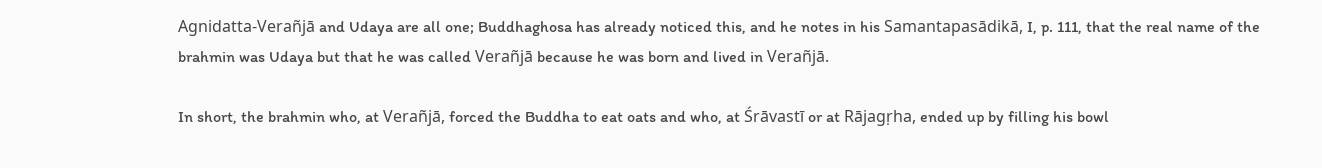Agnidatta-Verañjā and Udaya are all one; Buddhaghosa has already noticed this, and he notes in his Samantapasādikā, I, p. 111, that the real name of the brahmin was Udaya but that he was called Verañjā because he was born and lived in Verañjā.

In short, the brahmin who, at Verañjā, forced the Buddha to eat oats and who, at Śrāvastī or at Rājagṛha, ended up by filling his bowl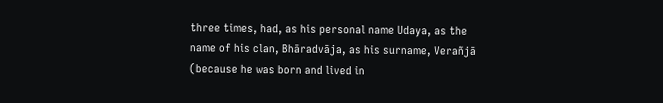three times, had, as his personal name Udaya, as the name of his clan, Bhāradvāja, as his surname, Verañjā (because he was born and lived in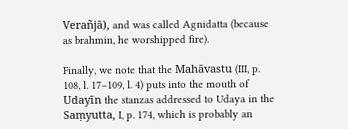Verañjā), and was called Agnidatta (because as brahmin, he worshipped fire).

Finally, we note that the Mahāvastu (III, p. 108, l. 17–109, l. 4) puts into the mouth of Udayīn the stanzas addressed to Udaya in the Saṃyutta, I, p. 174, which is probably an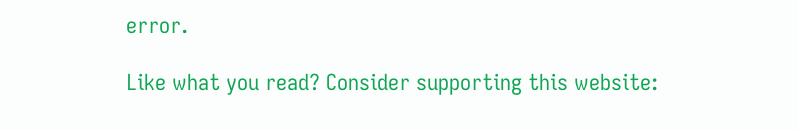error.

Like what you read? Consider supporting this website: